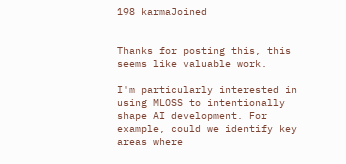198 karmaJoined


Thanks for posting this, this seems like valuable work.

I'm particularly interested in using MLOSS to intentionally shape AI development. For example, could we identify key areas where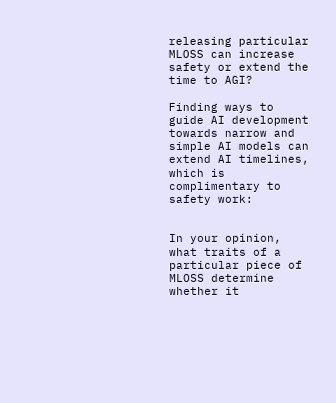releasing particular MLOSS can increase safety or extend the time to AGI?

Finding ways to guide AI development towards narrow and simple AI models can extend AI timelines, which is complimentary to safety work:


In your opinion, what traits of a particular piece of MLOSS determine whether it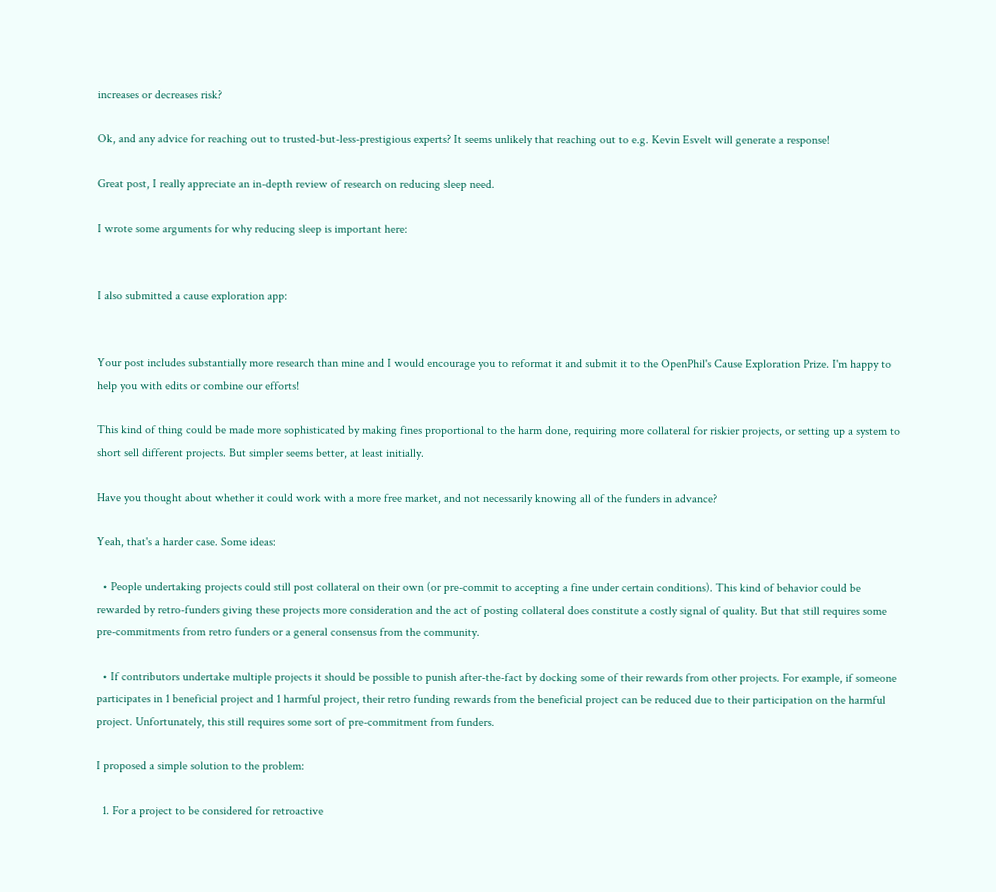increases or decreases risk?

Ok, and any advice for reaching out to trusted-but-less-prestigious experts? It seems unlikely that reaching out to e.g. Kevin Esvelt will generate a response!

Great post, I really appreciate an in-depth review of research on reducing sleep need.

I wrote some arguments for why reducing sleep is important here:


I also submitted a cause exploration app:


Your post includes substantially more research than mine and I would encourage you to reformat it and submit it to the OpenPhil's Cause Exploration Prize. I'm happy to help you with edits or combine our efforts!

This kind of thing could be made more sophisticated by making fines proportional to the harm done, requiring more collateral for riskier projects, or setting up a system to short sell different projects. But simpler seems better, at least initially.

Have you thought about whether it could work with a more free market, and not necessarily knowing all of the funders in advance?

Yeah, that's a harder case. Some ideas:

  • People undertaking projects could still post collateral on their own (or pre-commit to accepting a fine under certain conditions). This kind of behavior could be rewarded by retro-funders giving these projects more consideration and the act of posting collateral does constitute a costly signal of quality. But that still requires some pre-commitments from retro funders or a general consensus from the community.

  • If contributors undertake multiple projects it should be possible to punish after-the-fact by docking some of their rewards from other projects. For example, if someone participates in 1 beneficial project and 1 harmful project, their retro funding rewards from the beneficial project can be reduced due to their participation on the harmful project. Unfortunately, this still requires some sort of pre-commitment from funders.

I proposed a simple solution to the problem:

  1. For a project to be considered for retroactive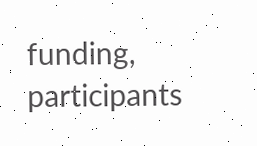funding, participants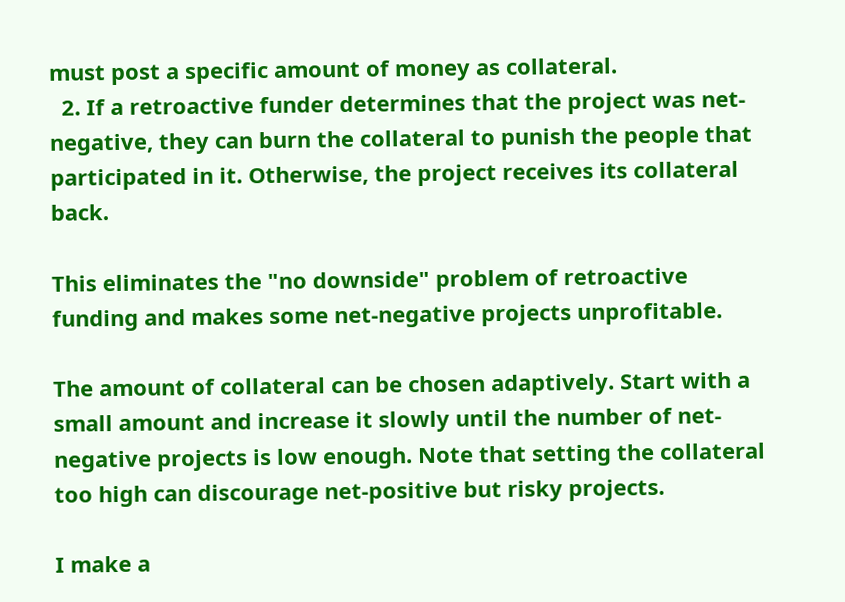must post a specific amount of money as collateral.
  2. If a retroactive funder determines that the project was net-negative, they can burn the collateral to punish the people that participated in it. Otherwise, the project receives its collateral back.

This eliminates the "no downside" problem of retroactive funding and makes some net-negative projects unprofitable.

The amount of collateral can be chosen adaptively. Start with a small amount and increase it slowly until the number of net-negative projects is low enough. Note that setting the collateral too high can discourage net-positive but risky projects.

I make a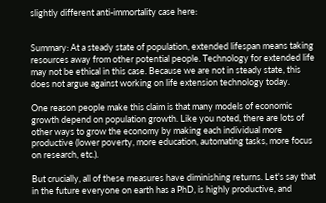slightly different anti-immortality case here:


Summary: At a steady state of population, extended lifespan means taking resources away from other potential people. Technology for extended life may not be ethical in this case. Because we are not in steady state, this does not argue against working on life extension technology today.

One reason people make this claim is that many models of economic growth depend on population growth. Like you noted, there are lots of other ways to grow the economy by making each individual more productive (lower poverty, more education, automating tasks, more focus on research, etc.).

But crucially, all of these measures have diminishing returns. Let's say that in the future everyone on earth has a PhD, is highly productive, and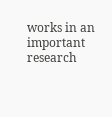works in an important research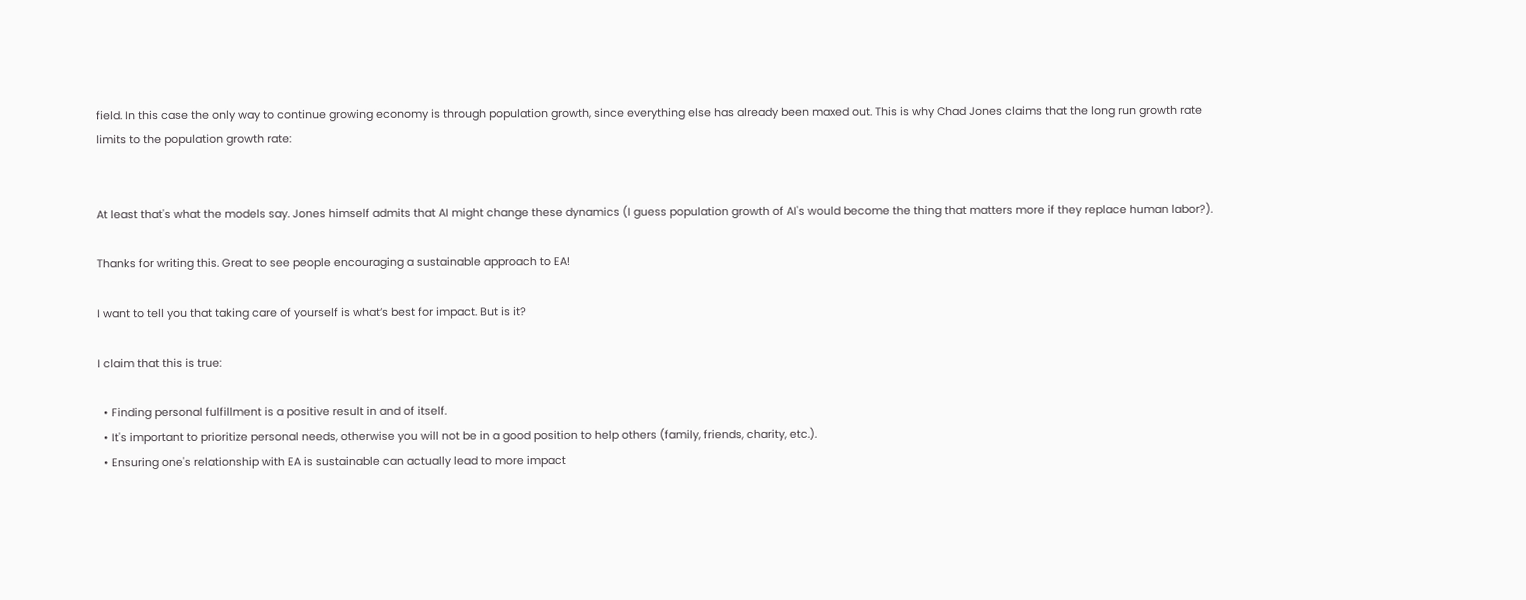field. In this case the only way to continue growing economy is through population growth, since everything else has already been maxed out. This is why Chad Jones claims that the long run growth rate limits to the population growth rate:


At least that's what the models say. Jones himself admits that AI might change these dynamics (I guess population growth of AI's would become the thing that matters more if they replace human labor?).

Thanks for writing this. Great to see people encouraging a sustainable approach to EA!

I want to tell you that taking care of yourself is what’s best for impact. But is it?

I claim that this is true:

  • Finding personal fulfillment is a positive result in and of itself.
  • It's important to prioritize personal needs, otherwise you will not be in a good position to help others (family, friends, charity, etc.).
  • Ensuring one's relationship with EA is sustainable can actually lead to more impact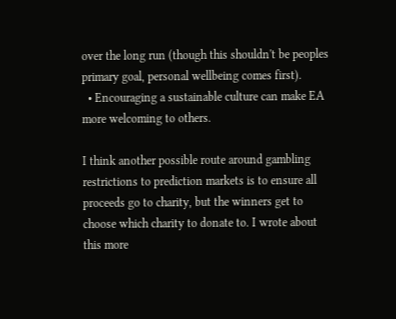over the long run (though this shouldn't be peoples primary goal, personal wellbeing comes first).
  • Encouraging a sustainable culture can make EA more welcoming to others.

I think another possible route around gambling restrictions to prediction markets is to ensure all proceeds go to charity, but the winners get to choose which charity to donate to. I wrote about this more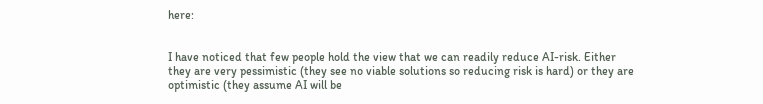here:


I have noticed that few people hold the view that we can readily reduce AI-risk. Either they are very pessimistic (they see no viable solutions so reducing risk is hard) or they are optimistic (they assume AI will be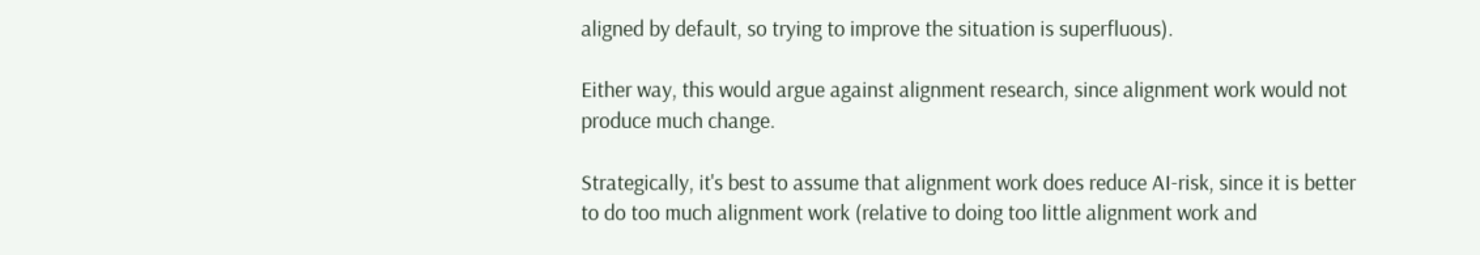aligned by default, so trying to improve the situation is superfluous).

Either way, this would argue against alignment research, since alignment work would not produce much change.

Strategically, it's best to assume that alignment work does reduce AI-risk, since it is better to do too much alignment work (relative to doing too little alignment work and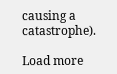causing a catastrophe).

Load more